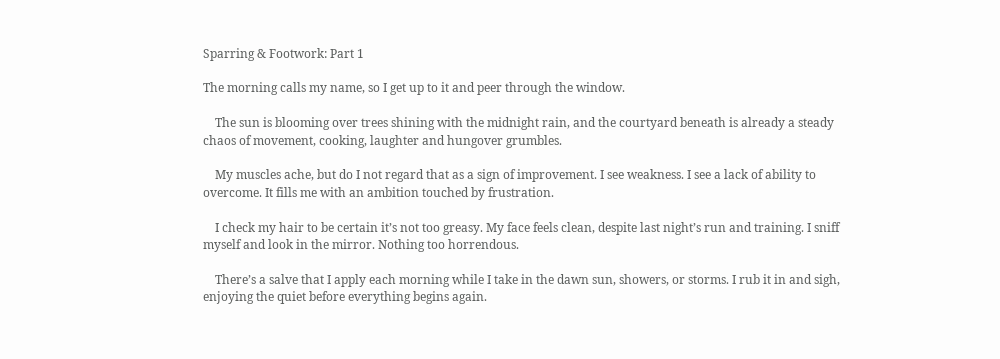Sparring & Footwork: Part 1

The morning calls my name, so I get up to it and peer through the window.

    The sun is blooming over trees shining with the midnight rain, and the courtyard beneath is already a steady chaos of movement, cooking, laughter and hungover grumbles.

    My muscles ache, but do I not regard that as a sign of improvement. I see weakness. I see a lack of ability to overcome. It fills me with an ambition touched by frustration.

    I check my hair to be certain it’s not too greasy. My face feels clean, despite last night’s run and training. I sniff myself and look in the mirror. Nothing too horrendous.

    There’s a salve that I apply each morning while I take in the dawn sun, showers, or storms. I rub it in and sigh, enjoying the quiet before everything begins again.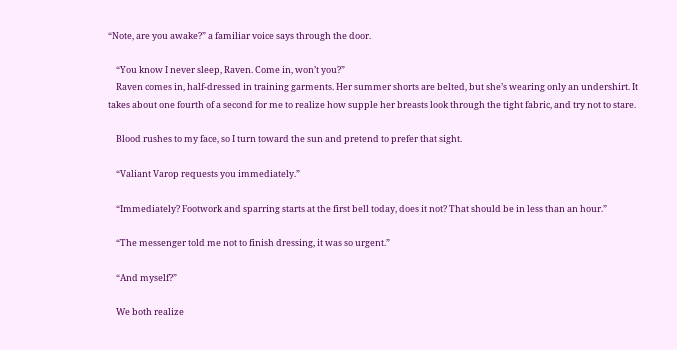“Note, are you awake?” a familiar voice says through the door.

    “You know I never sleep, Raven. Come in, won’t you?”
    Raven comes in, half-dressed in training garments. Her summer shorts are belted, but she’s wearing only an undershirt. It takes about one fourth of a second for me to realize how supple her breasts look through the tight fabric, and try not to stare.

    Blood rushes to my face, so I turn toward the sun and pretend to prefer that sight.

    “Valiant Varop requests you immediately.”

    “Immediately? Footwork and sparring starts at the first bell today, does it not? That should be in less than an hour.”

    “The messenger told me not to finish dressing, it was so urgent.”

    “And myself?”

    We both realize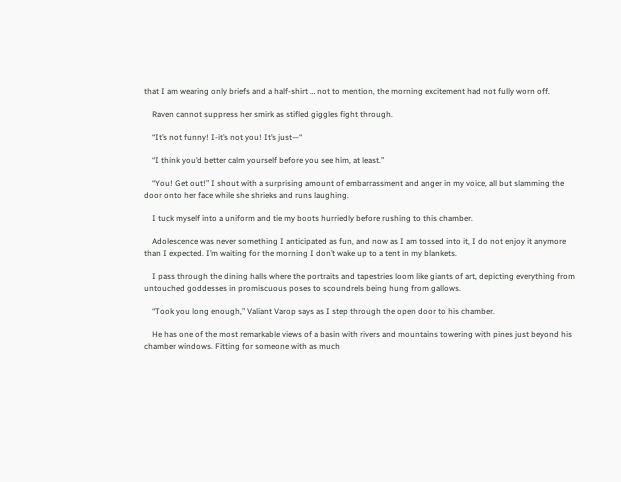that I am wearing only briefs and a half-shirt … not to mention, the morning excitement had not fully worn off.

    Raven cannot suppress her smirk as stifled giggles fight through.

    “It’s not funny! I-it’s not you! It’s just—“

    “I think you’d better calm yourself before you see him, at least.”

    “You! Get out!” I shout with a surprising amount of embarrassment and anger in my voice, all but slamming the door onto her face while she shrieks and runs laughing.

    I tuck myself into a uniform and tie my boots hurriedly before rushing to this chamber.

    Adolescence was never something I anticipated as fun, and now as I am tossed into it, I do not enjoy it anymore than I expected. I’m waiting for the morning I don’t wake up to a tent in my blankets.

    I pass through the dining halls where the portraits and tapestries loom like giants of art, depicting everything from untouched goddesses in promiscuous poses to scoundrels being hung from gallows.

    “Took you long enough,” Valiant Varop says as I step through the open door to his chamber.

    He has one of the most remarkable views of a basin with rivers and mountains towering with pines just beyond his chamber windows. Fitting for someone with as much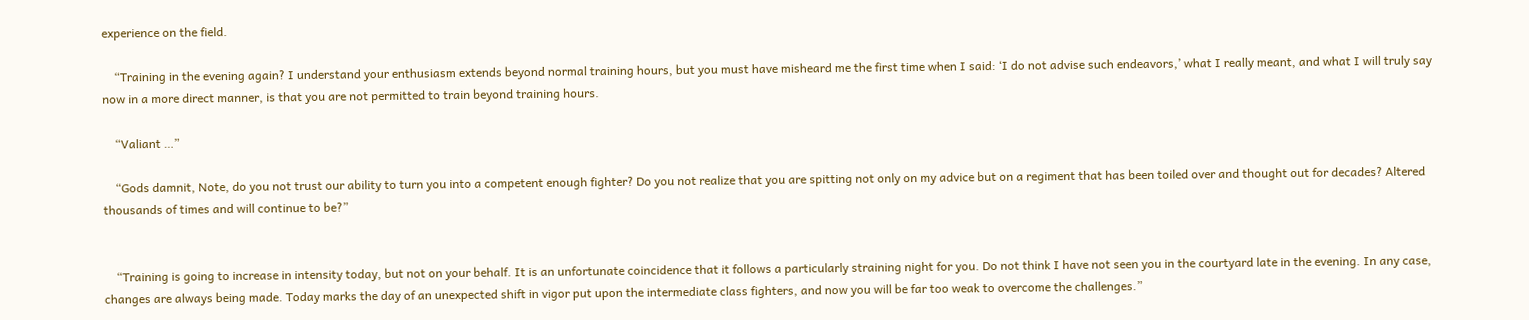experience on the field.

    “Training in the evening again? I understand your enthusiasm extends beyond normal training hours, but you must have misheard me the first time when I said: ‘I do not advise such endeavors,’ what I really meant, and what I will truly say now in a more direct manner, is that you are not permitted to train beyond training hours.

    “Valiant …”

    “Gods damnit, Note, do you not trust our ability to turn you into a competent enough fighter? Do you not realize that you are spitting not only on my advice but on a regiment that has been toiled over and thought out for decades? Altered thousands of times and will continue to be?”


    “Training is going to increase in intensity today, but not on your behalf. It is an unfortunate coincidence that it follows a particularly straining night for you. Do not think I have not seen you in the courtyard late in the evening. In any case, changes are always being made. Today marks the day of an unexpected shift in vigor put upon the intermediate class fighters, and now you will be far too weak to overcome the challenges.”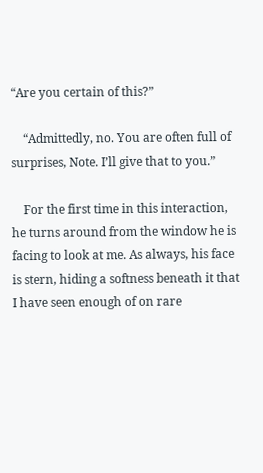“Are you certain of this?”

    “Admittedly, no. You are often full of surprises, Note. I’ll give that to you.”

    For the first time in this interaction, he turns around from the window he is facing to look at me. As always, his face is stern, hiding a softness beneath it that I have seen enough of on rare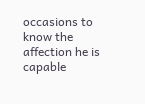occasions to know the affection he is capable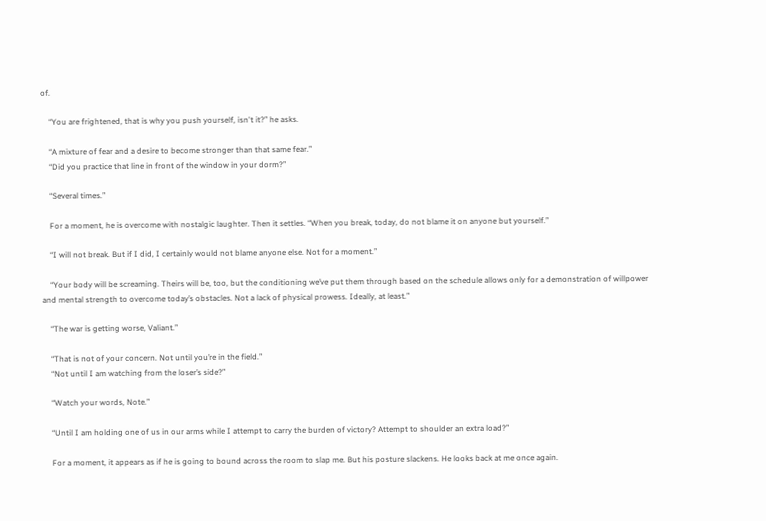of.

    “You are frightened, that is why you push yourself, isn't it?” he asks.

    “A mixture of fear and a desire to become stronger than that same fear.”
    “Did you practice that line in front of the window in your dorm?”

    “Several times.”

    For a moment, he is overcome with nostalgic laughter. Then it settles. “When you break, today, do not blame it on anyone but yourself.”

    “I will not break. But if I did, I certainly would not blame anyone else. Not for a moment.”

    “Your body will be screaming. Theirs will be, too, but the conditioning we’ve put them through based on the schedule allows only for a demonstration of willpower and mental strength to overcome today’s obstacles. Not a lack of physical prowess. Ideally, at least.”

    “The war is getting worse, Valiant.”

    “That is not of your concern. Not until you’re in the field.”
    “Not until I am watching from the loser’s side?”

    “Watch your words, Note.”

    “Until I am holding one of us in our arms while I attempt to carry the burden of victory? Attempt to shoulder an extra load?”

    For a moment, it appears as if he is going to bound across the room to slap me. But his posture slackens. He looks back at me once again.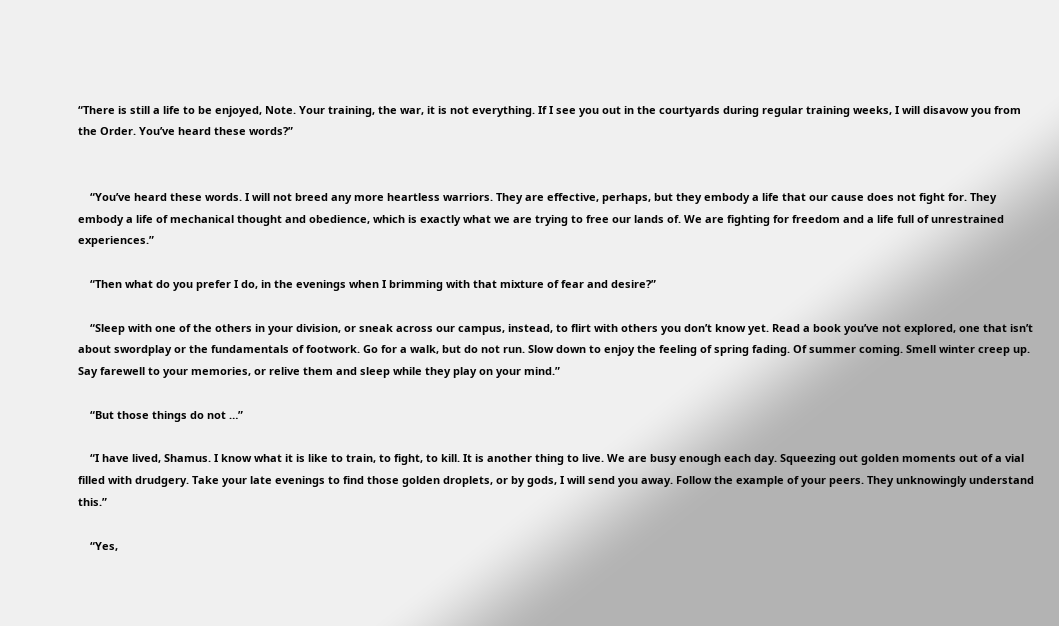“There is still a life to be enjoyed, Note. Your training, the war, it is not everything. If I see you out in the courtyards during regular training weeks, I will disavow you from the Order. You’ve heard these words?”


    “You’ve heard these words. I will not breed any more heartless warriors. They are effective, perhaps, but they embody a life that our cause does not fight for. They embody a life of mechanical thought and obedience, which is exactly what we are trying to free our lands of. We are fighting for freedom and a life full of unrestrained experiences.”

    “Then what do you prefer I do, in the evenings when I brimming with that mixture of fear and desire?”

    “Sleep with one of the others in your division, or sneak across our campus, instead, to flirt with others you don’t know yet. Read a book you’ve not explored, one that isn’t about swordplay or the fundamentals of footwork. Go for a walk, but do not run. Slow down to enjoy the feeling of spring fading. Of summer coming. Smell winter creep up. Say farewell to your memories, or relive them and sleep while they play on your mind.”

    “But those things do not …”

    “I have lived, Shamus. I know what it is like to train, to fight, to kill. It is another thing to live. We are busy enough each day. Squeezing out golden moments out of a vial filled with drudgery. Take your late evenings to find those golden droplets, or by gods, I will send you away. Follow the example of your peers. They unknowingly understand this.”

    “Yes,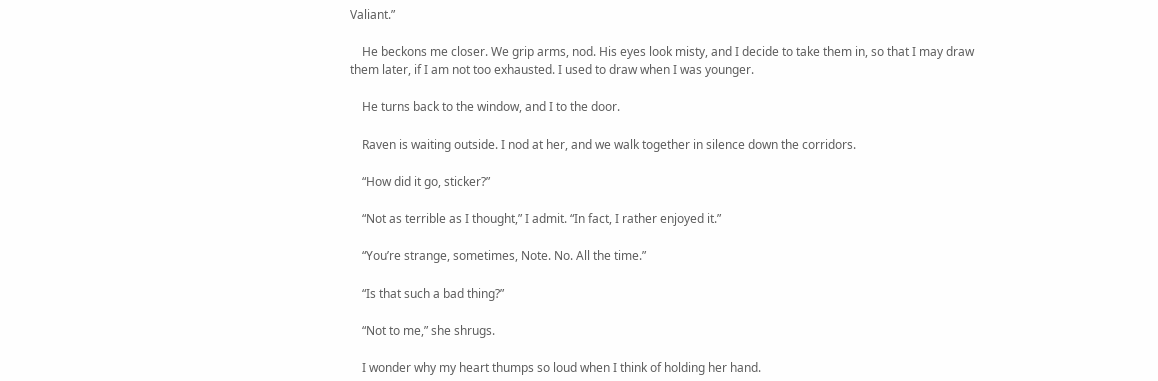Valiant.”

    He beckons me closer. We grip arms, nod. His eyes look misty, and I decide to take them in, so that I may draw them later, if I am not too exhausted. I used to draw when I was younger.

    He turns back to the window, and I to the door.

    Raven is waiting outside. I nod at her, and we walk together in silence down the corridors.

    “How did it go, sticker?”

    “Not as terrible as I thought,” I admit. “In fact, I rather enjoyed it.”

    “You’re strange, sometimes, Note. No. All the time.”

    “Is that such a bad thing?”

    “Not to me,” she shrugs.

    I wonder why my heart thumps so loud when I think of holding her hand.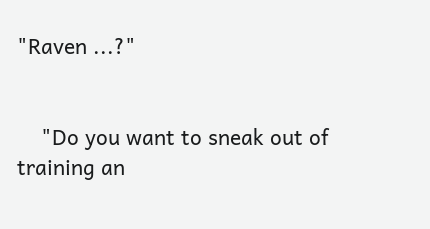"Raven ...?"


    "Do you want to sneak out of training an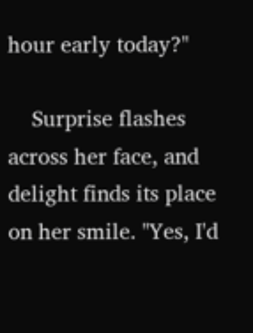hour early today?"

    Surprise flashes across her face, and delight finds its place on her smile. "Yes, I'd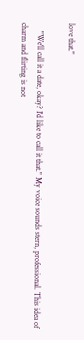love that."

    "We'll call it a date, okay? I'd like to call it that." My voice sounds stern, professional. This idea of charm and flirting is not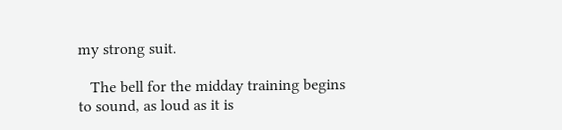my strong suit.

   The bell for the midday training begins to sound, as loud as it is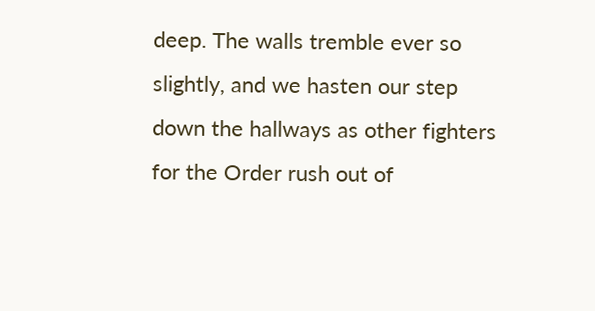deep. The walls tremble ever so slightly, and we hasten our step down the hallways as other fighters for the Order rush out of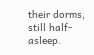their dorms, still half-asleep.